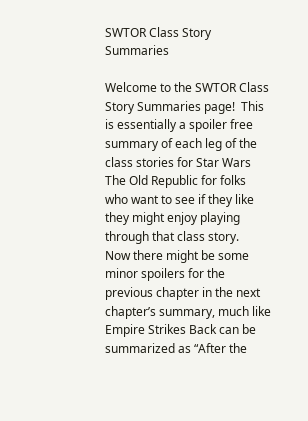SWTOR Class Story Summaries

Welcome to the SWTOR Class Story Summaries page!  This is essentially a spoiler free summary of each leg of the class stories for Star Wars The Old Republic for folks who want to see if they like they might enjoy playing through that class story.   Now there might be some minor spoilers for the previous chapter in the next chapter’s summary, much like Empire Strikes Back can be summarized as “After the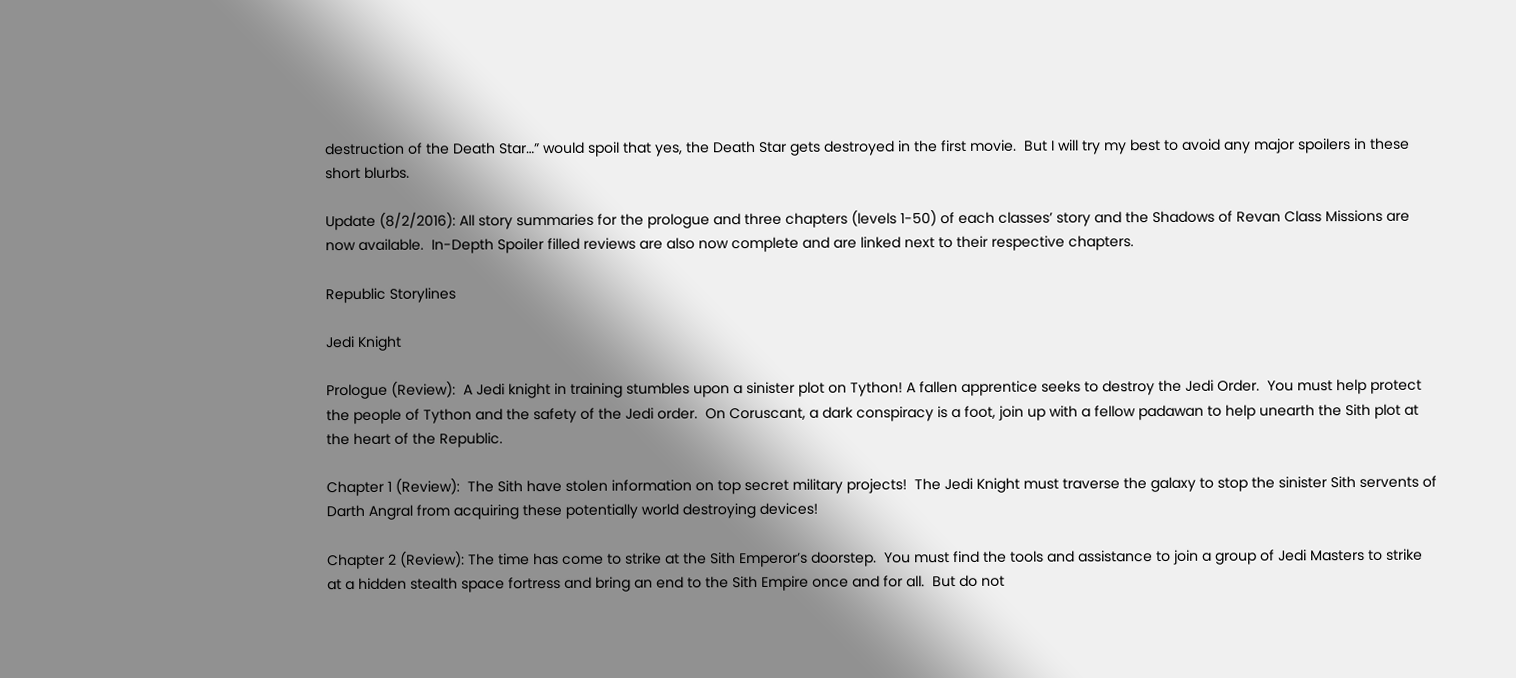destruction of the Death Star…” would spoil that yes, the Death Star gets destroyed in the first movie.  But I will try my best to avoid any major spoilers in these short blurbs.

Update (8/2/2016): All story summaries for the prologue and three chapters (levels 1-50) of each classes’ story and the Shadows of Revan Class Missions are now available.  In-Depth Spoiler filled reviews are also now complete and are linked next to their respective chapters.

Republic Storylines

Jedi Knight

Prologue (Review):  A Jedi knight in training stumbles upon a sinister plot on Tython! A fallen apprentice seeks to destroy the Jedi Order.  You must help protect the people of Tython and the safety of the Jedi order.  On Coruscant, a dark conspiracy is a foot, join up with a fellow padawan to help unearth the Sith plot at the heart of the Republic.

Chapter 1 (Review):  The Sith have stolen information on top secret military projects!  The Jedi Knight must traverse the galaxy to stop the sinister Sith servents of Darth Angral from acquiring these potentially world destroying devices!

Chapter 2 (Review): The time has come to strike at the Sith Emperor’s doorstep.  You must find the tools and assistance to join a group of Jedi Masters to strike at a hidden stealth space fortress and bring an end to the Sith Empire once and for all.  But do not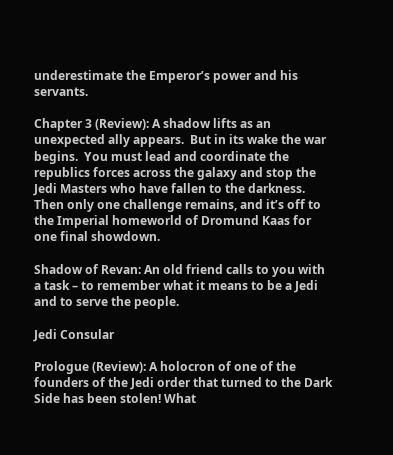underestimate the Emperor’s power and his servants.

Chapter 3 (Review): A shadow lifts as an unexpected ally appears.  But in its wake the war begins.  You must lead and coordinate the republics forces across the galaxy and stop the Jedi Masters who have fallen to the darkness.  Then only one challenge remains, and it’s off to the Imperial homeworld of Dromund Kaas for one final showdown.

Shadow of Revan: An old friend calls to you with a task – to remember what it means to be a Jedi and to serve the people.

Jedi Consular

Prologue (Review): A holocron of one of the founders of the Jedi order that turned to the Dark Side has been stolen! What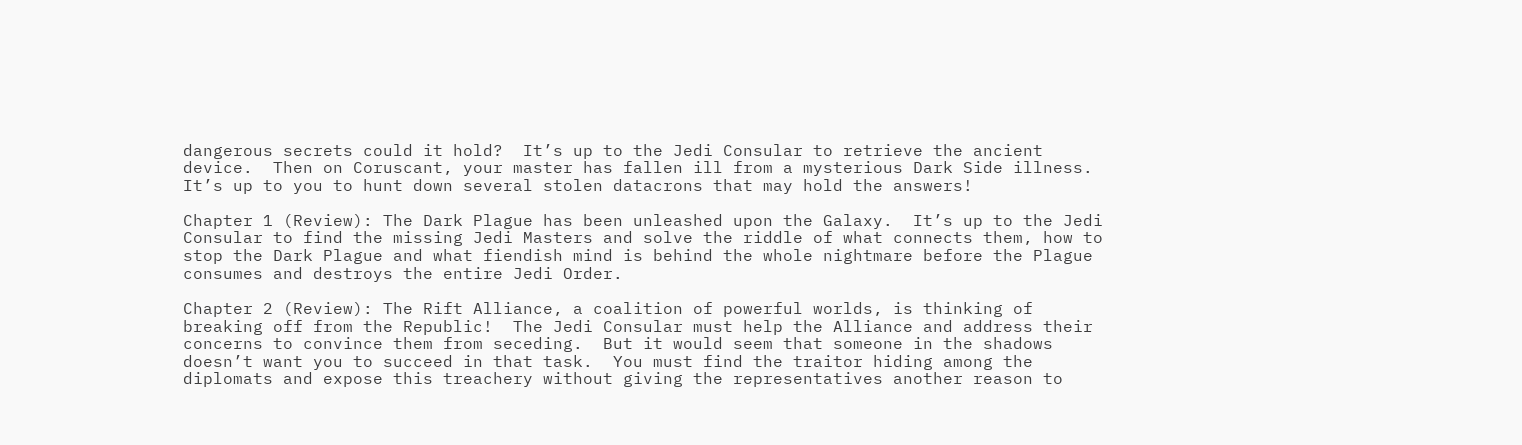dangerous secrets could it hold?  It’s up to the Jedi Consular to retrieve the ancient device.  Then on Coruscant, your master has fallen ill from a mysterious Dark Side illness.  It’s up to you to hunt down several stolen datacrons that may hold the answers!

Chapter 1 (Review): The Dark Plague has been unleashed upon the Galaxy.  It’s up to the Jedi Consular to find the missing Jedi Masters and solve the riddle of what connects them, how to stop the Dark Plague and what fiendish mind is behind the whole nightmare before the Plague consumes and destroys the entire Jedi Order.

Chapter 2 (Review): The Rift Alliance, a coalition of powerful worlds, is thinking of breaking off from the Republic!  The Jedi Consular must help the Alliance and address their concerns to convince them from seceding.  But it would seem that someone in the shadows doesn’t want you to succeed in that task.  You must find the traitor hiding among the diplomats and expose this treachery without giving the representatives another reason to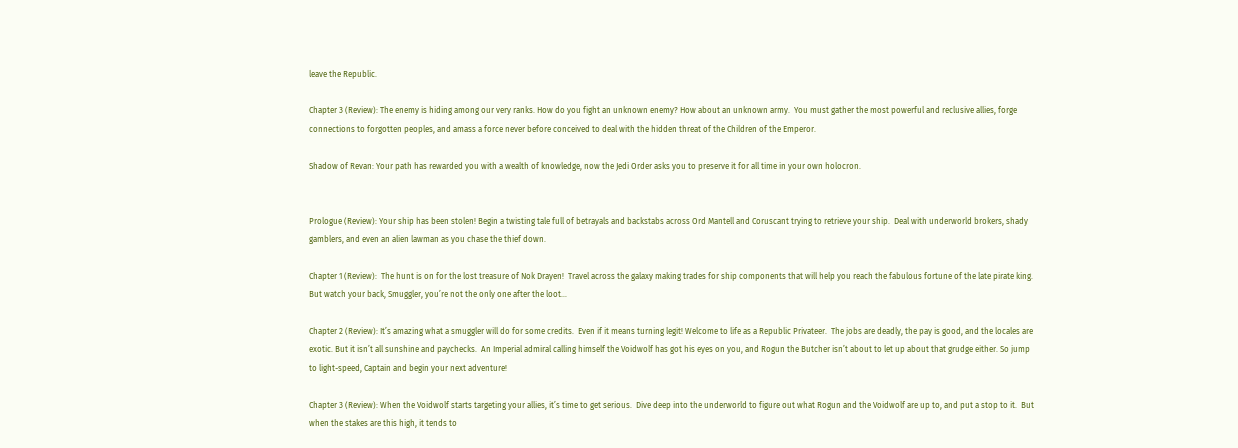leave the Republic.

Chapter 3 (Review): The enemy is hiding among our very ranks. How do you fight an unknown enemy? How about an unknown army.  You must gather the most powerful and reclusive allies, forge connections to forgotten peoples, and amass a force never before conceived to deal with the hidden threat of the Children of the Emperor.

Shadow of Revan: Your path has rewarded you with a wealth of knowledge, now the Jedi Order asks you to preserve it for all time in your own holocron.


Prologue (Review): Your ship has been stolen! Begin a twisting tale full of betrayals and backstabs across Ord Mantell and Coruscant trying to retrieve your ship.  Deal with underworld brokers, shady gamblers, and even an alien lawman as you chase the thief down.

Chapter 1 (Review):  The hunt is on for the lost treasure of Nok Drayen!  Travel across the galaxy making trades for ship components that will help you reach the fabulous fortune of the late pirate king.  But watch your back, Smuggler, you’re not the only one after the loot…

Chapter 2 (Review): It’s amazing what a smuggler will do for some credits.  Even if it means turning legit! Welcome to life as a Republic Privateer.  The jobs are deadly, the pay is good, and the locales are exotic. But it isn’t all sunshine and paychecks.  An Imperial admiral calling himself the Voidwolf has got his eyes on you, and Rogun the Butcher isn’t about to let up about that grudge either. So jump to light-speed, Captain and begin your next adventure!

Chapter 3 (Review): When the Voidwolf starts targeting your allies, it’s time to get serious.  Dive deep into the underworld to figure out what Rogun and the Voidwolf are up to, and put a stop to it.  But when the stakes are this high, it tends to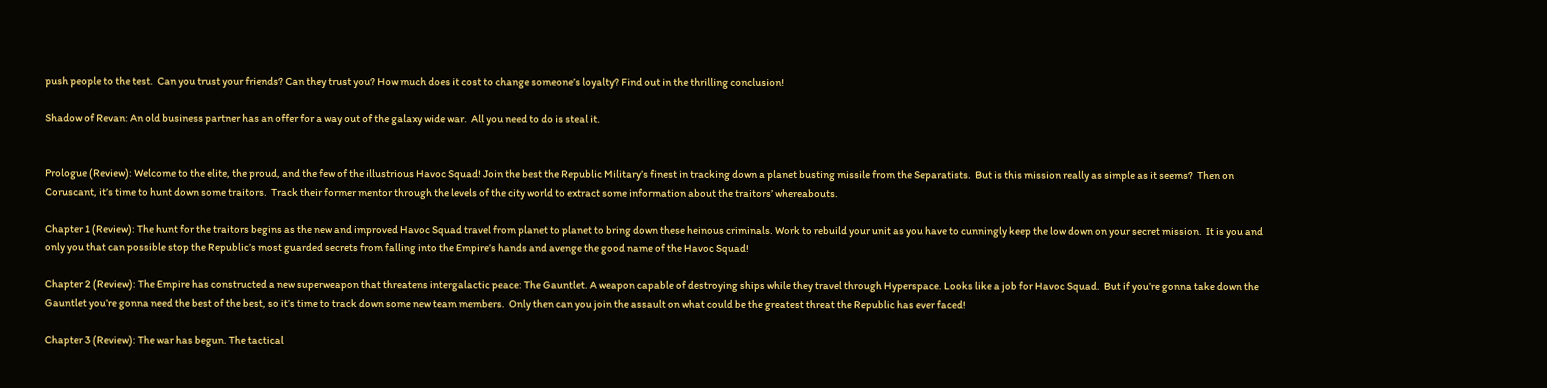push people to the test.  Can you trust your friends? Can they trust you? How much does it cost to change someone’s loyalty? Find out in the thrilling conclusion!

Shadow of Revan: An old business partner has an offer for a way out of the galaxy wide war.  All you need to do is steal it.


Prologue (Review): Welcome to the elite, the proud, and the few of the illustrious Havoc Squad! Join the best the Republic Military’s finest in tracking down a planet busting missile from the Separatists.  But is this mission really as simple as it seems?  Then on Coruscant, it’s time to hunt down some traitors.  Track their former mentor through the levels of the city world to extract some information about the traitors’ whereabouts.

Chapter 1 (Review): The hunt for the traitors begins as the new and improved Havoc Squad travel from planet to planet to bring down these heinous criminals. Work to rebuild your unit as you have to cunningly keep the low down on your secret mission.  It is you and only you that can possible stop the Republic’s most guarded secrets from falling into the Empire’s hands and avenge the good name of the Havoc Squad!

Chapter 2 (Review): The Empire has constructed a new superweapon that threatens intergalactic peace: The Gauntlet. A weapon capable of destroying ships while they travel through Hyperspace. Looks like a job for Havoc Squad.  But if you’re gonna take down the Gauntlet you’re gonna need the best of the best, so it’s time to track down some new team members.  Only then can you join the assault on what could be the greatest threat the Republic has ever faced!

Chapter 3 (Review): The war has begun. The tactical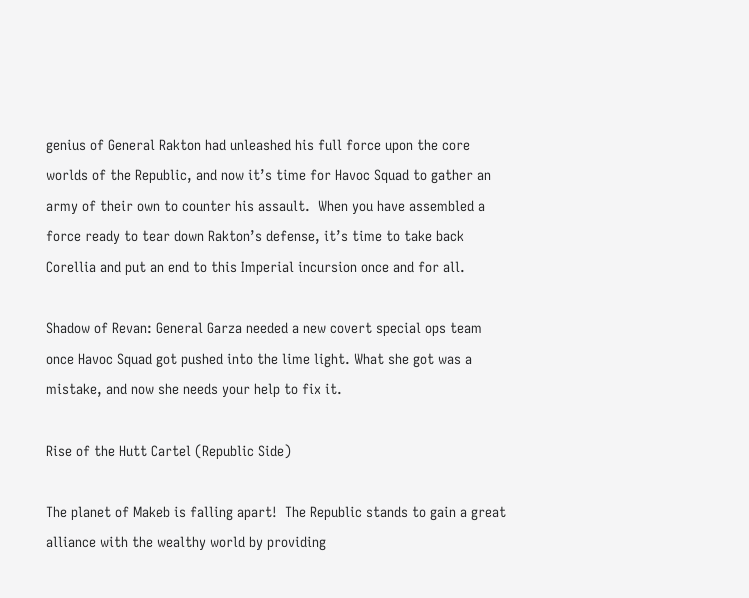genius of General Rakton had unleashed his full force upon the core worlds of the Republic, and now it’s time for Havoc Squad to gather an army of their own to counter his assault.  When you have assembled a force ready to tear down Rakton’s defense, it’s time to take back Corellia and put an end to this Imperial incursion once and for all.

Shadow of Revan: General Garza needed a new covert special ops team once Havoc Squad got pushed into the lime light. What she got was a mistake, and now she needs your help to fix it.

Rise of the Hutt Cartel (Republic Side)

The planet of Makeb is falling apart!  The Republic stands to gain a great alliance with the wealthy world by providing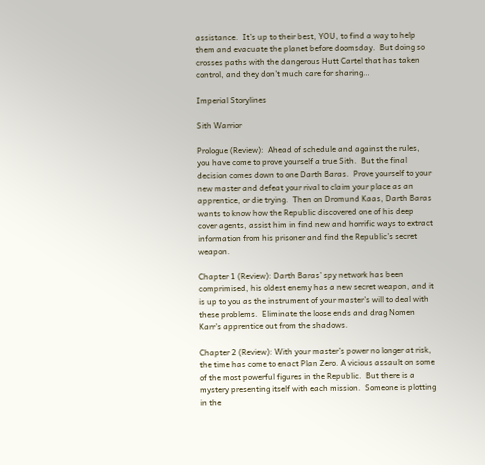assistance.  It’s up to their best, YOU, to find a way to help them and evacuate the planet before doomsday.  But doing so crosses paths with the dangerous Hutt Cartel that has taken control, and they don’t much care for sharing…

Imperial Storylines

Sith Warrior

Prologue (Review):  Ahead of schedule and against the rules, you have come to prove yourself a true Sith.  But the final decision comes down to one Darth Baras.  Prove yourself to your new master and defeat your rival to claim your place as an apprentice, or die trying.  Then on Dromund Kaas, Darth Baras wants to know how the Republic discovered one of his deep cover agents, assist him in find new and horrific ways to extract information from his prisoner and find the Republic’s secret weapon.

Chapter 1 (Review): Darth Baras’ spy network has been comprimised, his oldest enemy has a new secret weapon, and it is up to you as the instrument of your master’s will to deal with these problems.  Eliminate the loose ends and drag Nomen Karr’s apprentice out from the shadows.

Chapter 2 (Review): With your master’s power no longer at risk, the time has come to enact Plan Zero. A vicious assault on some of the most powerful figures in the Republic.  But there is a mystery presenting itself with each mission.  Someone is plotting in the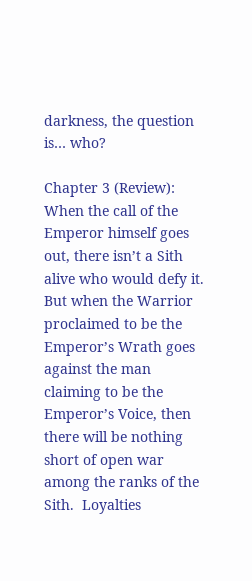darkness, the question is… who?

Chapter 3 (Review): When the call of the Emperor himself goes out, there isn’t a Sith alive who would defy it.  But when the Warrior proclaimed to be the Emperor’s Wrath goes against the man claiming to be the Emperor’s Voice, then there will be nothing short of open war among the ranks of the Sith.  Loyalties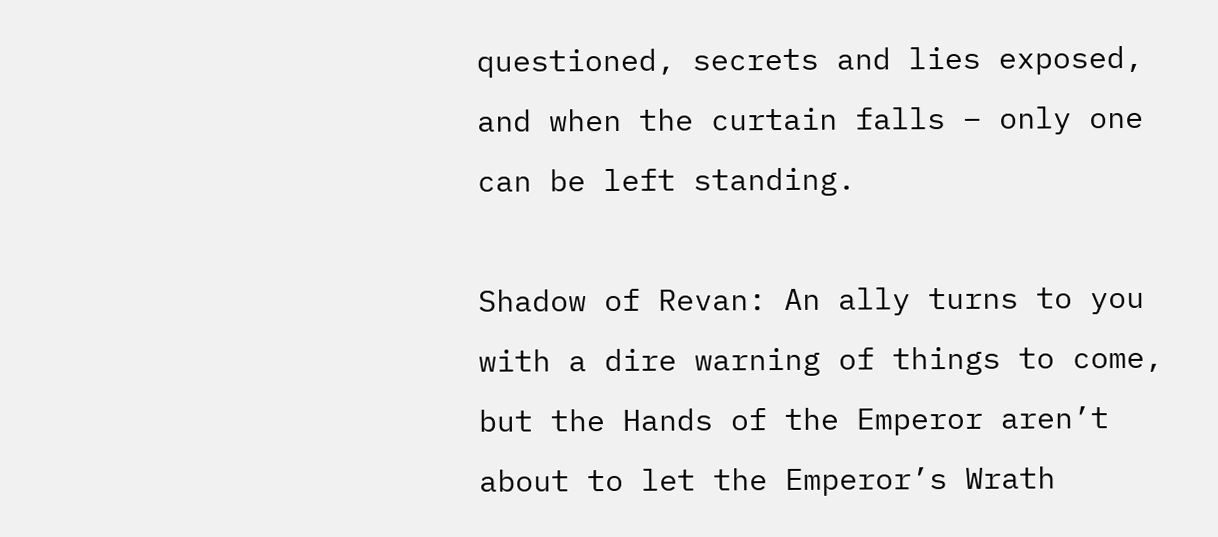questioned, secrets and lies exposed, and when the curtain falls – only one can be left standing.

Shadow of Revan: An ally turns to you with a dire warning of things to come, but the Hands of the Emperor aren’t about to let the Emperor’s Wrath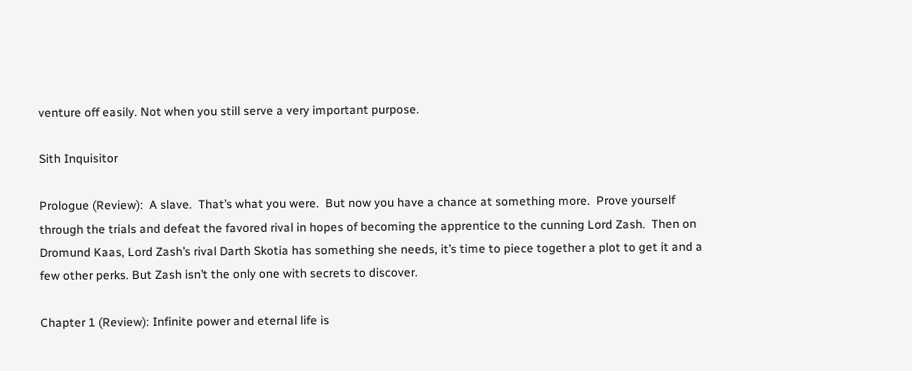venture off easily. Not when you still serve a very important purpose.

Sith Inquisitor

Prologue (Review):  A slave.  That’s what you were.  But now you have a chance at something more.  Prove yourself through the trials and defeat the favored rival in hopes of becoming the apprentice to the cunning Lord Zash.  Then on Dromund Kaas, Lord Zash’s rival Darth Skotia has something she needs, it’s time to piece together a plot to get it and a few other perks. But Zash isn’t the only one with secrets to discover.

Chapter 1 (Review): Infinite power and eternal life is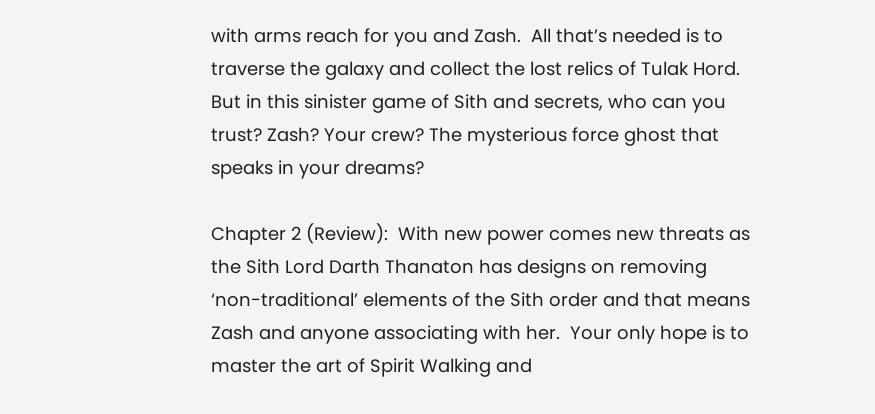with arms reach for you and Zash.  All that’s needed is to traverse the galaxy and collect the lost relics of Tulak Hord.  But in this sinister game of Sith and secrets, who can you trust? Zash? Your crew? The mysterious force ghost that speaks in your dreams?

Chapter 2 (Review):  With new power comes new threats as the Sith Lord Darth Thanaton has designs on removing ‘non-traditional’ elements of the Sith order and that means Zash and anyone associating with her.  Your only hope is to master the art of Spirit Walking and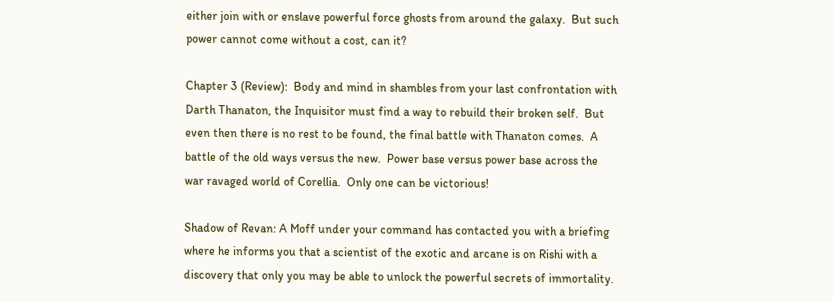either join with or enslave powerful force ghosts from around the galaxy.  But such power cannot come without a cost, can it?

Chapter 3 (Review):  Body and mind in shambles from your last confrontation with Darth Thanaton, the Inquisitor must find a way to rebuild their broken self.  But even then there is no rest to be found, the final battle with Thanaton comes.  A battle of the old ways versus the new.  Power base versus power base across the war ravaged world of Corellia.  Only one can be victorious!

Shadow of Revan: A Moff under your command has contacted you with a briefing where he informs you that a scientist of the exotic and arcane is on Rishi with a discovery that only you may be able to unlock the powerful secrets of immortality.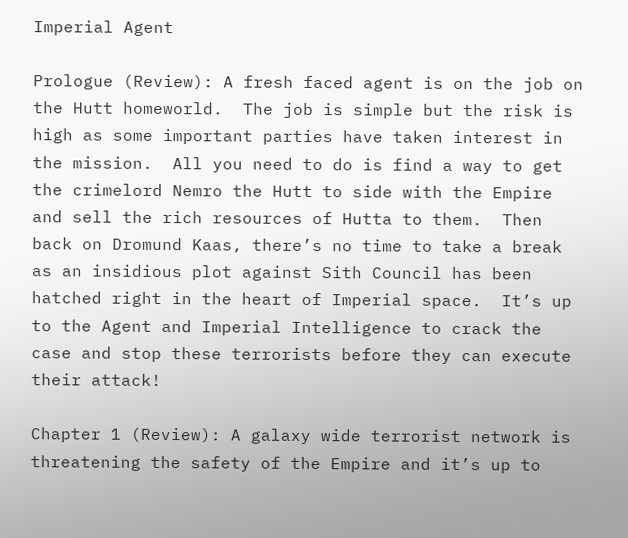Imperial Agent

Prologue (Review): A fresh faced agent is on the job on the Hutt homeworld.  The job is simple but the risk is high as some important parties have taken interest in the mission.  All you need to do is find a way to get the crimelord Nemro the Hutt to side with the Empire and sell the rich resources of Hutta to them.  Then back on Dromund Kaas, there’s no time to take a break as an insidious plot against Sith Council has been hatched right in the heart of Imperial space.  It’s up to the Agent and Imperial Intelligence to crack the case and stop these terrorists before they can execute their attack!

Chapter 1 (Review): A galaxy wide terrorist network is threatening the safety of the Empire and it’s up to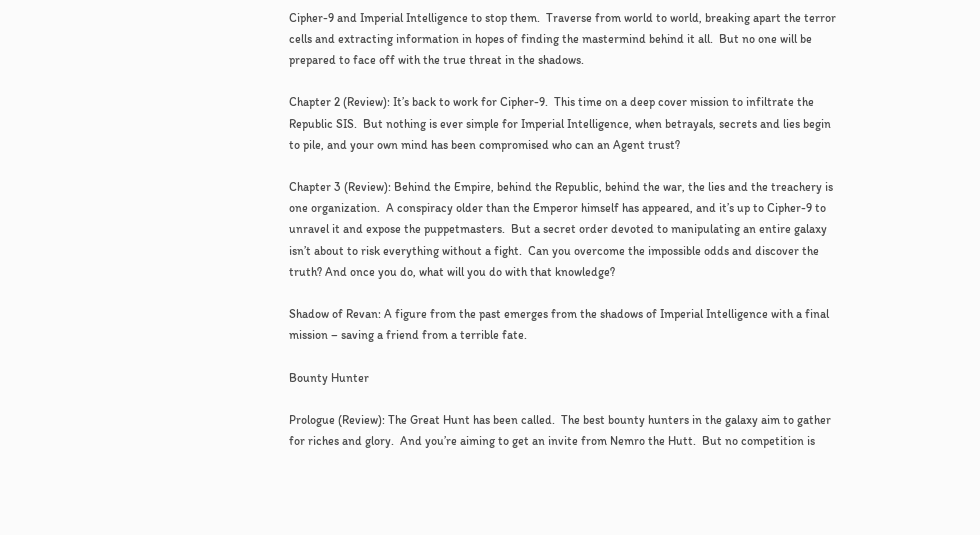Cipher-9 and Imperial Intelligence to stop them.  Traverse from world to world, breaking apart the terror cells and extracting information in hopes of finding the mastermind behind it all.  But no one will be prepared to face off with the true threat in the shadows.

Chapter 2 (Review): It’s back to work for Cipher-9.  This time on a deep cover mission to infiltrate the Republic SIS.  But nothing is ever simple for Imperial Intelligence, when betrayals, secrets and lies begin to pile, and your own mind has been compromised who can an Agent trust?

Chapter 3 (Review): Behind the Empire, behind the Republic, behind the war, the lies and the treachery is one organization.  A conspiracy older than the Emperor himself has appeared, and it’s up to Cipher-9 to unravel it and expose the puppetmasters.  But a secret order devoted to manipulating an entire galaxy isn’t about to risk everything without a fight.  Can you overcome the impossible odds and discover the truth? And once you do, what will you do with that knowledge?

Shadow of Revan: A figure from the past emerges from the shadows of Imperial Intelligence with a final mission – saving a friend from a terrible fate.

Bounty Hunter

Prologue (Review): The Great Hunt has been called.  The best bounty hunters in the galaxy aim to gather for riches and glory.  And you’re aiming to get an invite from Nemro the Hutt.  But no competition is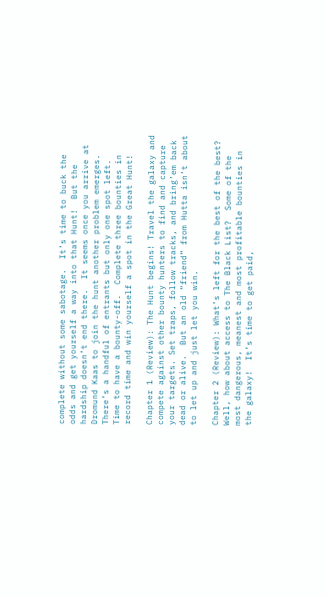complete without some sabotage.  It’s time to buck the odds and get yourself a way into that Hunt!  But the hardship doesn’t end there.  It seems once you arrive at Dromund Kaas to join the hunt another problem emerges.  There’s a handful of entrants but only one spot left.  Time to have a bounty-off.  Complete three bounties in record time and win yourself a spot in the Great Hunt!

Chapter 1 (Review): The Hunt begins! Travel the galaxy and compete against other bounty hunters to find and capture your targets. Set traps, follow tracks, and bring’em back dead or alive.  But an old “friend” from Hutta isn’t about to let up and just let you win.

Chapter 2 (Review): What’s left for the best of the best?  Well, how about access to The Black List?  Some of the most dangerous, meanest and most profitable bounties in the galaxy!  It’s time to get paid,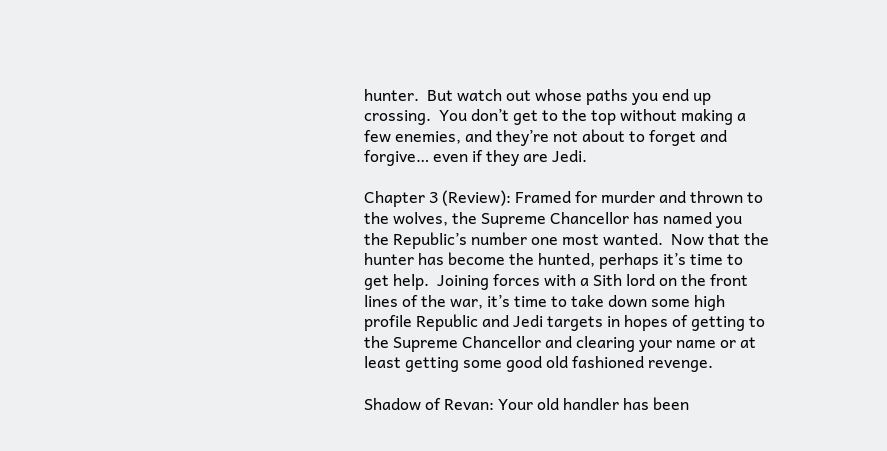hunter.  But watch out whose paths you end up crossing.  You don’t get to the top without making a few enemies, and they’re not about to forget and forgive… even if they are Jedi.

Chapter 3 (Review): Framed for murder and thrown to the wolves, the Supreme Chancellor has named you the Republic’s number one most wanted.  Now that the hunter has become the hunted, perhaps it’s time to get help.  Joining forces with a Sith lord on the front lines of the war, it’s time to take down some high profile Republic and Jedi targets in hopes of getting to the Supreme Chancellor and clearing your name or at least getting some good old fashioned revenge.

Shadow of Revan: Your old handler has been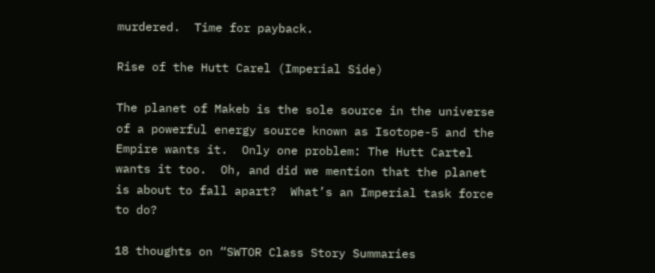murdered.  Time for payback.

Rise of the Hutt Carel (Imperial Side)

The planet of Makeb is the sole source in the universe of a powerful energy source known as Isotope-5 and the Empire wants it.  Only one problem: The Hutt Cartel wants it too.  Oh, and did we mention that the planet is about to fall apart?  What’s an Imperial task force to do?

18 thoughts on “SWTOR Class Story Summaries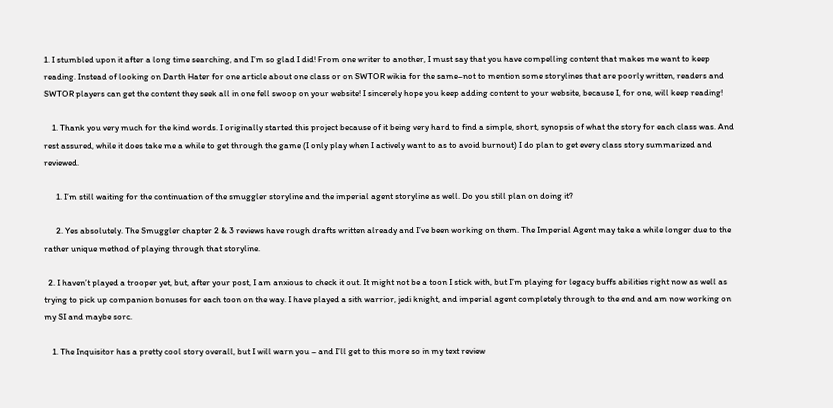1. I stumbled upon it after a long time searching, and I’m so glad I did! From one writer to another, I must say that you have compelling content that makes me want to keep reading. Instead of looking on Darth Hater for one article about one class or on SWTOR wikia for the same–not to mention some storylines that are poorly written, readers and SWTOR players can get the content they seek all in one fell swoop on your website! I sincerely hope you keep adding content to your website, because I, for one, will keep reading!

    1. Thank you very much for the kind words. I originally started this project because of it being very hard to find a simple, short, synopsis of what the story for each class was. And rest assured, while it does take me a while to get through the game (I only play when I actively want to as to avoid burnout) I do plan to get every class story summarized and reviewed.

      1. I’m still waiting for the continuation of the smuggler storyline and the imperial agent storyline as well. Do you still plan on doing it?

      2. Yes absolutely. The Smuggler chapter 2 & 3 reviews have rough drafts written already and I’ve been working on them. The Imperial Agent may take a while longer due to the rather unique method of playing through that storyline.

  2. I haven’t played a trooper yet, but, after your post, I am anxious to check it out. It might not be a toon I stick with, but I’m playing for legacy buffs abilities right now as well as trying to pick up companion bonuses for each toon on the way. I have played a sith warrior, jedi knight, and imperial agent completely through to the end and am now working on my SI and maybe sorc.

    1. The Inquisitor has a pretty cool story overall, but I will warn you – and I’ll get to this more so in my text review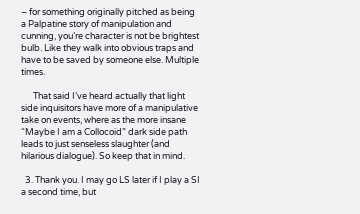– for something originally pitched as being a Palpatine story of manipulation and cunning, you’re character is not be brightest bulb. Like they walk into obvious traps and have to be saved by someone else. Multiple times.

      That said I’ve heard actually that light side inquisitors have more of a manipulative take on events, where as the more insane “Maybe I am a Collocoid” dark side path leads to just senseless slaughter (and hilarious dialogue). So keep that in mind.

  3. Thank you. I may go LS later if I play a SI a second time, but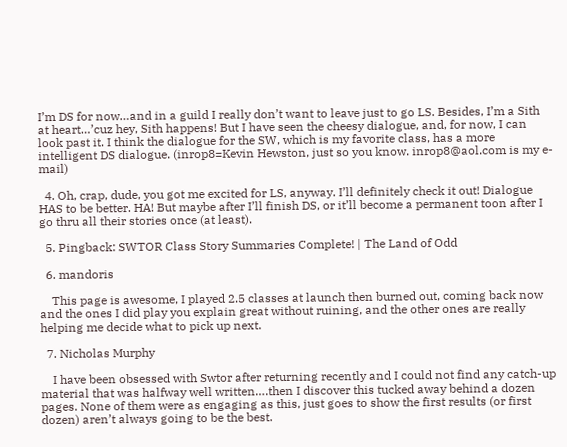I’m DS for now…and in a guild I really don’t want to leave just to go LS. Besides, I’m a Sith at heart…’cuz hey, Sith happens! But I have seen the cheesy dialogue, and, for now, I can look past it. I think the dialogue for the SW, which is my favorite class, has a more intelligent DS dialogue. (inrop8=Kevin Hewston, just so you know. inrop8@aol.com is my e-mail)

  4. Oh, crap, dude, you got me excited for LS, anyway. I’ll definitely check it out! Dialogue HAS to be better. HA! But maybe after I’ll finish DS, or it’ll become a permanent toon after I go thru all their stories once (at least).

  5. Pingback: SWTOR Class Story Summaries Complete! | The Land of Odd

  6. mandoris

    This page is awesome, I played 2.5 classes at launch then burned out, coming back now and the ones I did play you explain great without ruining, and the other ones are really helping me decide what to pick up next.

  7. Nicholas Murphy

    I have been obsessed with Swtor after returning recently and I could not find any catch-up material that was halfway well written….then I discover this tucked away behind a dozen pages. None of them were as engaging as this, just goes to show the first results (or first dozen) aren’t always going to be the best.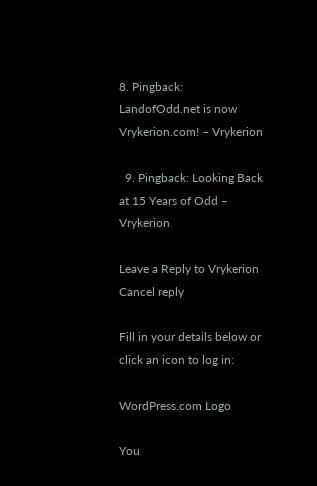8. Pingback: LandofOdd.net is now Vrykerion.com! – Vrykerion

  9. Pingback: Looking Back at 15 Years of Odd – Vrykerion

Leave a Reply to Vrykerion Cancel reply

Fill in your details below or click an icon to log in:

WordPress.com Logo

You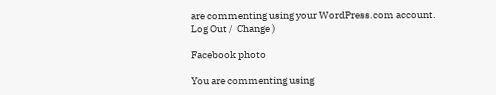are commenting using your WordPress.com account. Log Out /  Change )

Facebook photo

You are commenting using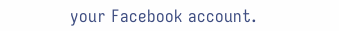your Facebook account.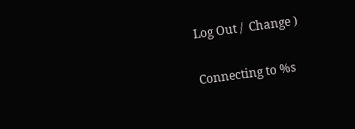Log Out /  Change )

Connecting to %s